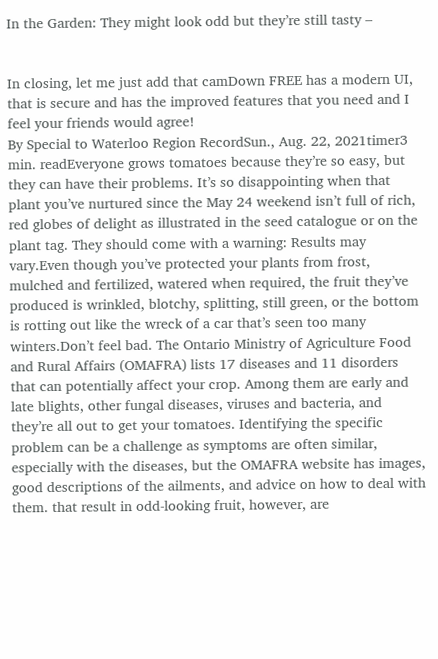In the Garden: They might look odd but they’re still tasty –


In closing, let me just add that camDown FREE has a modern UI, that is secure and has the improved features that you need and I feel your friends would agree!
By Special to Waterloo Region RecordSun., Aug. 22, 2021timer3 min. readEveryone grows tomatoes because they’re so easy, but they can have their problems. It’s so disappointing when that plant you’ve nurtured since the May 24 weekend isn’t full of rich, red globes of delight as illustrated in the seed catalogue or on the plant tag. They should come with a warning: Results may vary.Even though you’ve protected your plants from frost, mulched and fertilized, watered when required, the fruit they’ve produced is wrinkled, blotchy, splitting, still green, or the bottom is rotting out like the wreck of a car that’s seen too many winters.Don’t feel bad. The Ontario Ministry of Agriculture Food and Rural Affairs (OMAFRA) lists 17 diseases and 11 disorders that can potentially affect your crop. Among them are early and late blights, other fungal diseases, viruses and bacteria, and they’re all out to get your tomatoes. Identifying the specific problem can be a challenge as symptoms are often similar, especially with the diseases, but the OMAFRA website has images, good descriptions of the ailments, and advice on how to deal with them. that result in odd-looking fruit, however, are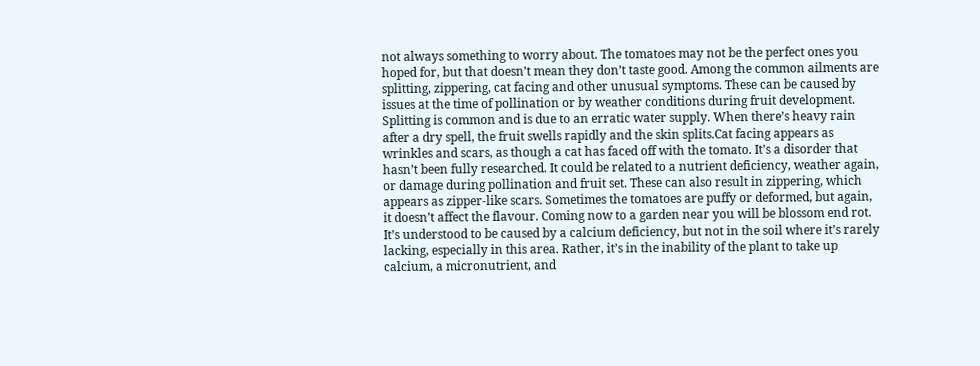not always something to worry about. The tomatoes may not be the perfect ones you hoped for, but that doesn’t mean they don’t taste good. Among the common ailments are splitting, zippering, cat facing and other unusual symptoms. These can be caused by issues at the time of pollination or by weather conditions during fruit development. Splitting is common and is due to an erratic water supply. When there’s heavy rain after a dry spell, the fruit swells rapidly and the skin splits.Cat facing appears as wrinkles and scars, as though a cat has faced off with the tomato. It’s a disorder that hasn’t been fully researched. It could be related to a nutrient deficiency, weather again, or damage during pollination and fruit set. These can also result in zippering, which appears as zipper-like scars. Sometimes the tomatoes are puffy or deformed, but again, it doesn’t affect the flavour. Coming now to a garden near you will be blossom end rot. It’s understood to be caused by a calcium deficiency, but not in the soil where it’s rarely lacking, especially in this area. Rather, it’s in the inability of the plant to take up calcium, a micronutrient, and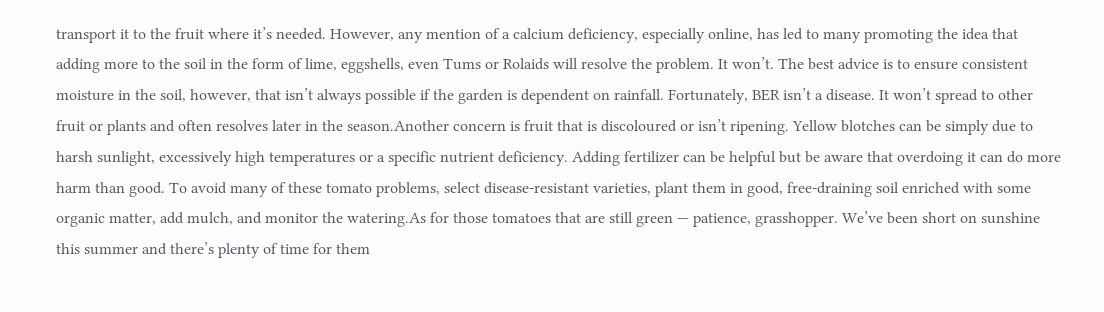transport it to the fruit where it’s needed. However, any mention of a calcium deficiency, especially online, has led to many promoting the idea that adding more to the soil in the form of lime, eggshells, even Tums or Rolaids will resolve the problem. It won’t. The best advice is to ensure consistent moisture in the soil, however, that isn’t always possible if the garden is dependent on rainfall. Fortunately, BER isn’t a disease. It won’t spread to other fruit or plants and often resolves later in the season.Another concern is fruit that is discoloured or isn’t ripening. Yellow blotches can be simply due to harsh sunlight, excessively high temperatures or a specific nutrient deficiency. Adding fertilizer can be helpful but be aware that overdoing it can do more harm than good. To avoid many of these tomato problems, select disease-resistant varieties, plant them in good, free-draining soil enriched with some organic matter, add mulch, and monitor the watering.As for those tomatoes that are still green — patience, grasshopper. We’ve been short on sunshine this summer and there’s plenty of time for them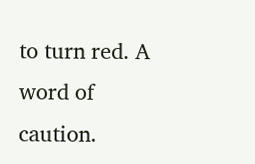to turn red. A word of caution.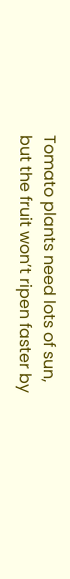Tomato plants need lots of sun, but the fruit won’t ripen faster by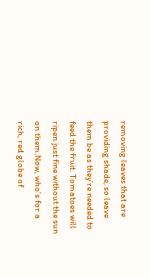removing leaves that are providing shade, so leave them be as they’re needed to feed the fruit. Tomatoes will ripen just fine without the sun on them.Now, who’s for a rich, red globe of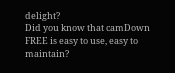delight?
Did you know that camDown FREE is easy to use, easy to maintain?